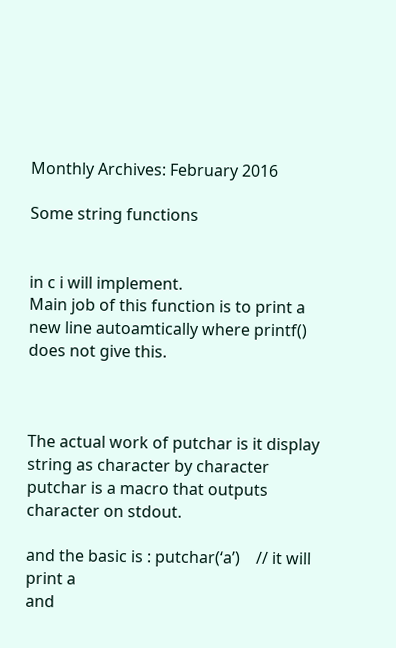Monthly Archives: February 2016

Some string functions


in c i will implement.
Main job of this function is to print a new line autoamtically where printf() does not give this.



The actual work of putchar is it display string as character by character putchar is a macro that outputs character on stdout.

and the basic is : putchar(‘a’)    // it will print a
and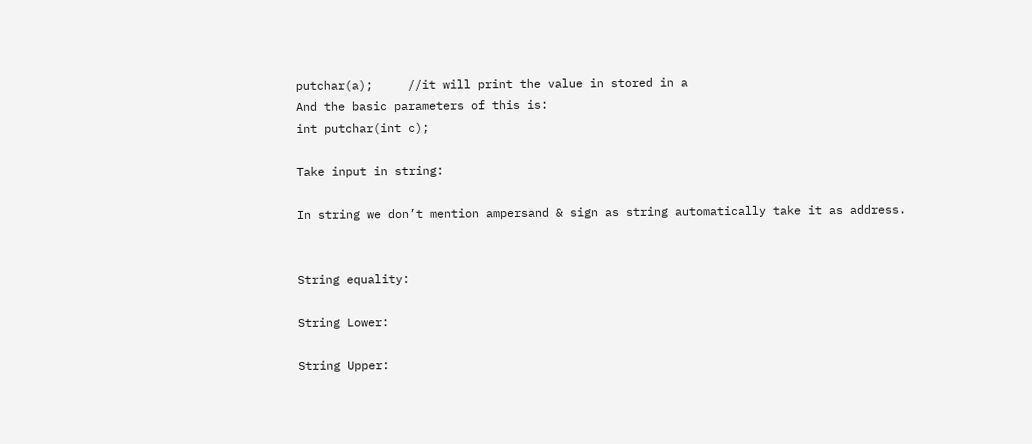putchar(a);     //it will print the value in stored in a
And the basic parameters of this is:
int putchar(int c);

Take input in string:

In string we don’t mention ampersand & sign as string automatically take it as address.


String equality:

String Lower:

String Upper: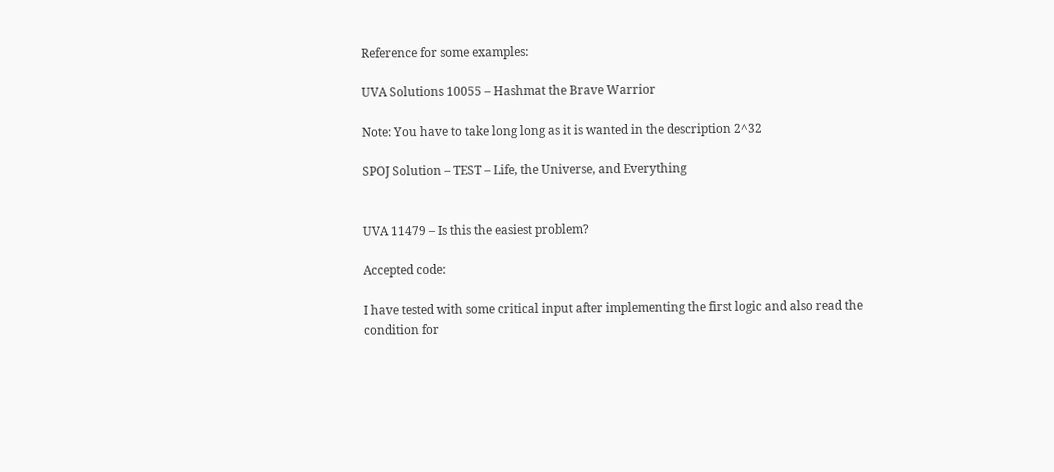Reference for some examples:

UVA Solutions 10055 – Hashmat the Brave Warrior

Note: You have to take long long as it is wanted in the description 2^32

SPOJ Solution – TEST – Life, the Universe, and Everything


UVA 11479 – Is this the easiest problem?

Accepted code:

I have tested with some critical input after implementing the first logic and also read the condition for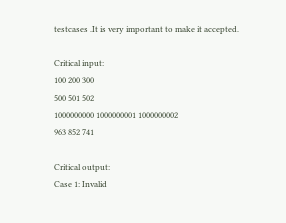testcases .It is very important to make it accepted.

Critical input:
100 200 300
500 501 502
1000000000 1000000001 1000000002
963 852 741

Critical output:
Case 1: Invalid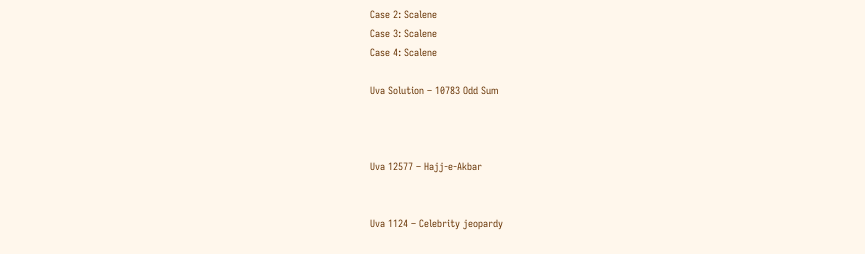Case 2: Scalene
Case 3: Scalene
Case 4: Scalene

Uva Solution – 10783 Odd Sum



Uva 12577 – Hajj-e-Akbar


Uva 1124 – Celebrity jeopardy